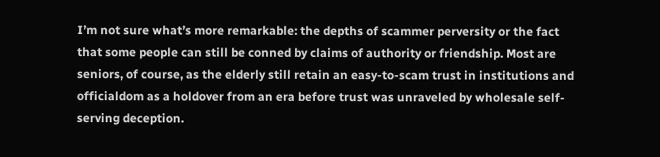I’m not sure what’s more remarkable: the depths of scammer perversity or the fact that some people can still be conned by claims of authority or friendship. Most are seniors, of course, as the elderly still retain an easy-to-scam trust in institutions and officialdom as a holdover from an era before trust was unraveled by wholesale self-serving deception.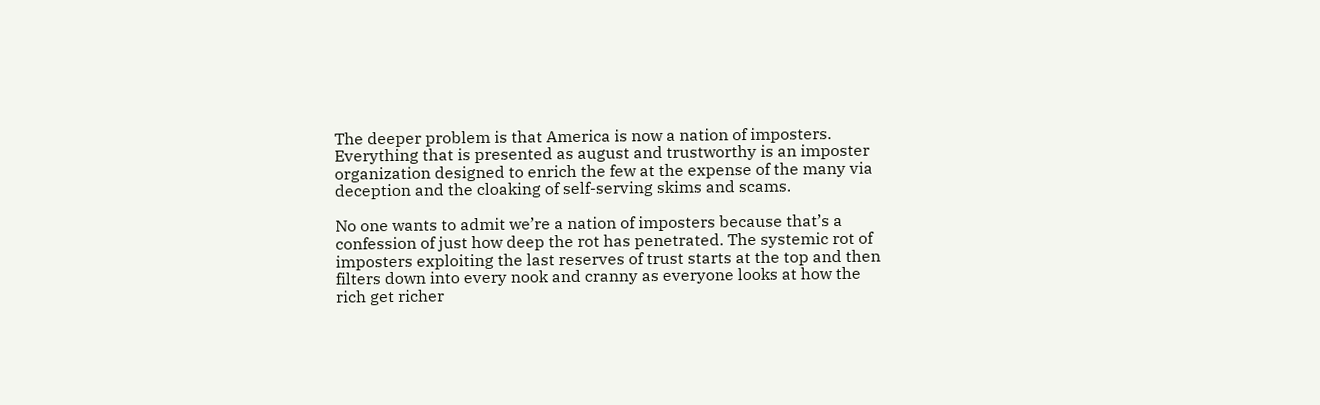The deeper problem is that America is now a nation of imposters. Everything that is presented as august and trustworthy is an imposter organization designed to enrich the few at the expense of the many via deception and the cloaking of self-serving skims and scams.

No one wants to admit we’re a nation of imposters because that’s a confession of just how deep the rot has penetrated. The systemic rot of imposters exploiting the last reserves of trust starts at the top and then filters down into every nook and cranny as everyone looks at how the rich get richer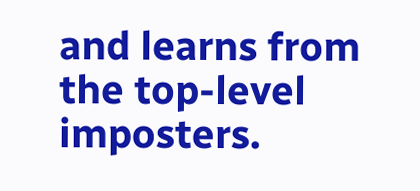and learns from the top-level imposters.